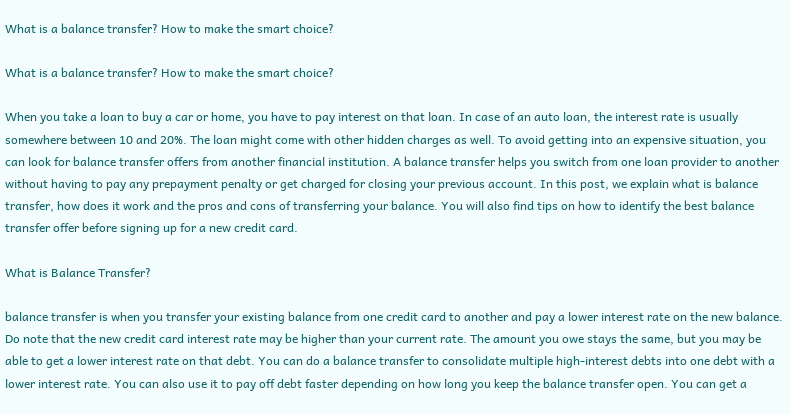What is a balance transfer? How to make the smart choice?

What is a balance transfer? How to make the smart choice?

When you take a loan to buy a car or home, you have to pay interest on that loan. In case of an auto loan, the interest rate is usually somewhere between 10 and 20%. The loan might come with other hidden charges as well. To avoid getting into an expensive situation, you can look for balance transfer offers from another financial institution. A balance transfer helps you switch from one loan provider to another without having to pay any prepayment penalty or get charged for closing your previous account. In this post, we explain what is balance transfer, how does it work and the pros and cons of transferring your balance. You will also find tips on how to identify the best balance transfer offer before signing up for a new credit card.

What is Balance Transfer?

balance transfer is when you transfer your existing balance from one credit card to another and pay a lower interest rate on the new balance. Do note that the new credit card interest rate may be higher than your current rate. The amount you owe stays the same, but you may be able to get a lower interest rate on that debt. You can do a balance transfer to consolidate multiple high-interest debts into one debt with a lower interest rate. You can also use it to pay off debt faster depending on how long you keep the balance transfer open. You can get a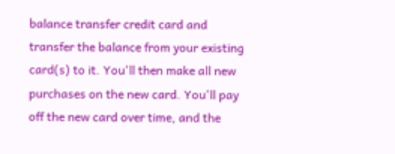balance transfer credit card and transfer the balance from your existing card(s) to it. You'll then make all new purchases on the new card. You'll pay off the new card over time, and the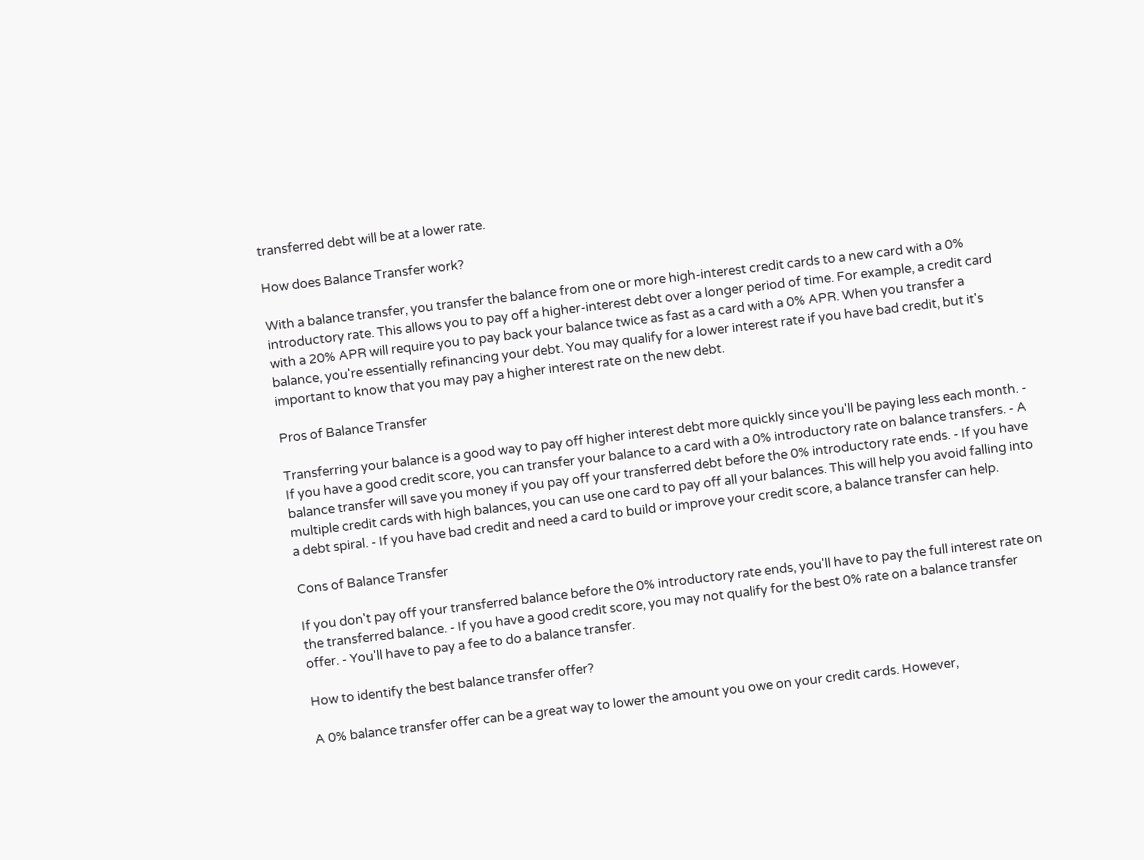transferred debt will be at a lower rate.

How does Balance Transfer work?

With a balance transfer, you transfer the balance from one or more high-interest credit cards to a new card with a 0% introductory rate. This allows you to pay off a higher-interest debt over a longer period of time. For example, a credit card with a 20% APR will require you to pay back your balance twice as fast as a card with a 0% APR. When you transfer a balance, you're essentially refinancing your debt. You may qualify for a lower interest rate if you have bad credit, but it's important to know that you may pay a higher interest rate on the new debt.

Pros of Balance Transfer

Transferring your balance is a good way to pay off higher interest debt more quickly since you'll be paying less each month. - If you have a good credit score, you can transfer your balance to a card with a 0% introductory rate on balance transfers. - A balance transfer will save you money if you pay off your transferred debt before the 0% introductory rate ends. - If you have multiple credit cards with high balances, you can use one card to pay off all your balances. This will help you avoid falling into a debt spiral. - If you have bad credit and need a card to build or improve your credit score, a balance transfer can help.

Cons of Balance Transfer

If you don't pay off your transferred balance before the 0% introductory rate ends, you'll have to pay the full interest rate on the transferred balance. - If you have a good credit score, you may not qualify for the best 0% rate on a balance transfer offer. - You'll have to pay a fee to do a balance transfer.

How to identify the best balance transfer offer?

A 0% balance transfer offer can be a great way to lower the amount you owe on your credit cards. However,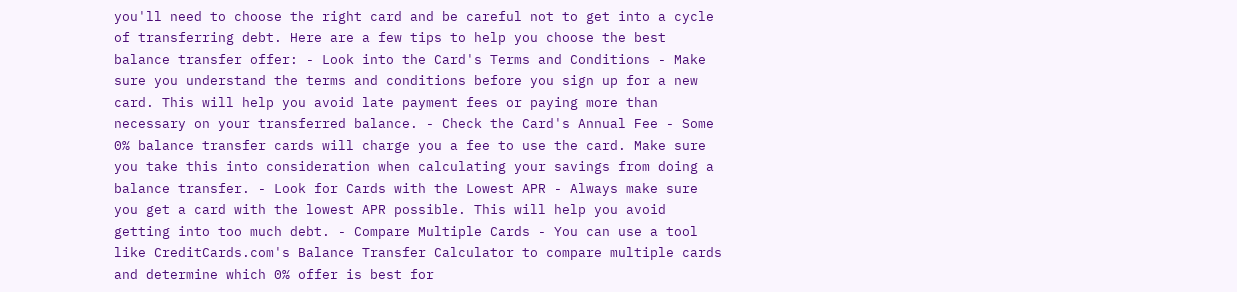you'll need to choose the right card and be careful not to get into a cycle of transferring debt. Here are a few tips to help you choose the best balance transfer offer: - Look into the Card's Terms and Conditions - Make sure you understand the terms and conditions before you sign up for a new card. This will help you avoid late payment fees or paying more than necessary on your transferred balance. - Check the Card's Annual Fee - Some 0% balance transfer cards will charge you a fee to use the card. Make sure you take this into consideration when calculating your savings from doing a balance transfer. - Look for Cards with the Lowest APR - Always make sure you get a card with the lowest APR possible. This will help you avoid getting into too much debt. - Compare Multiple Cards - You can use a tool like CreditCards.com's Balance Transfer Calculator to compare multiple cards and determine which 0% offer is best for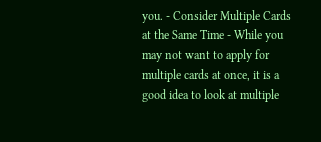you. - Consider Multiple Cards at the Same Time - While you may not want to apply for multiple cards at once, it is a good idea to look at multiple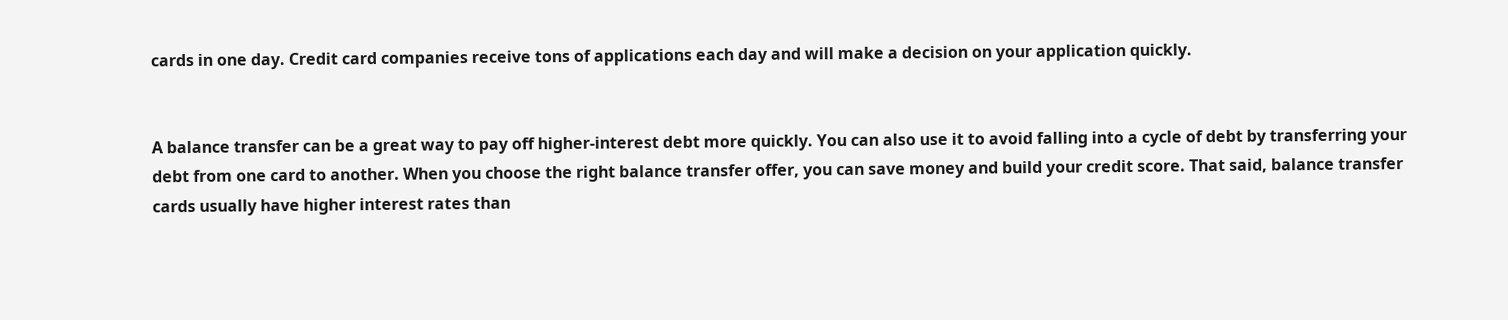cards in one day. Credit card companies receive tons of applications each day and will make a decision on your application quickly.


A balance transfer can be a great way to pay off higher-interest debt more quickly. You can also use it to avoid falling into a cycle of debt by transferring your debt from one card to another. When you choose the right balance transfer offer, you can save money and build your credit score. That said, balance transfer cards usually have higher interest rates than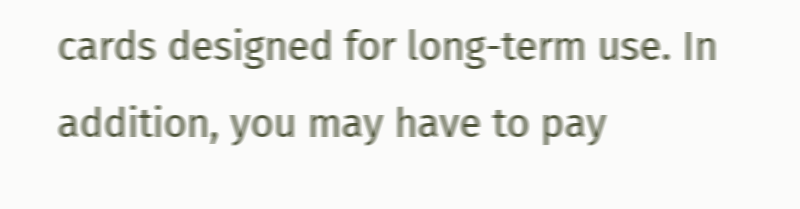cards designed for long-term use. In addition, you may have to pay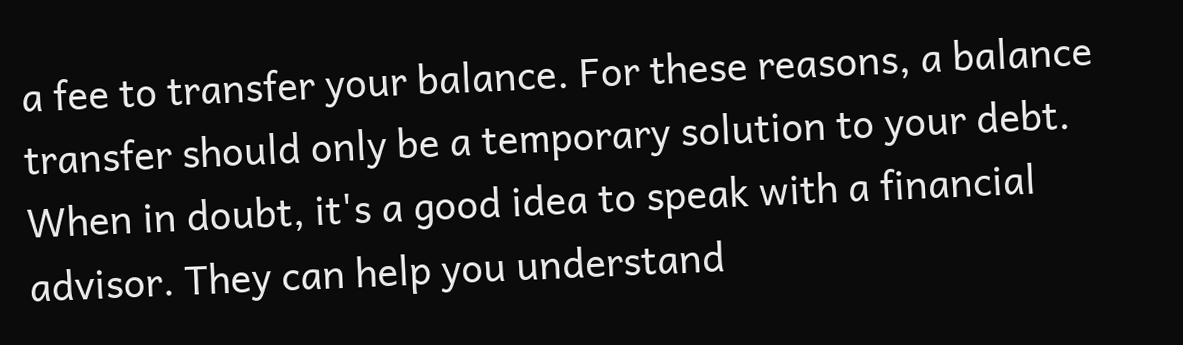a fee to transfer your balance. For these reasons, a balance transfer should only be a temporary solution to your debt. When in doubt, it's a good idea to speak with a financial advisor. They can help you understand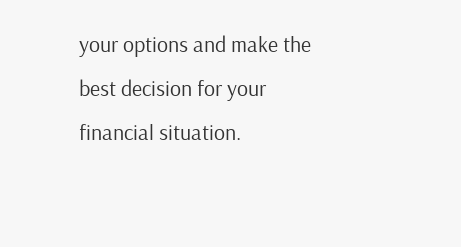your options and make the best decision for your financial situation.